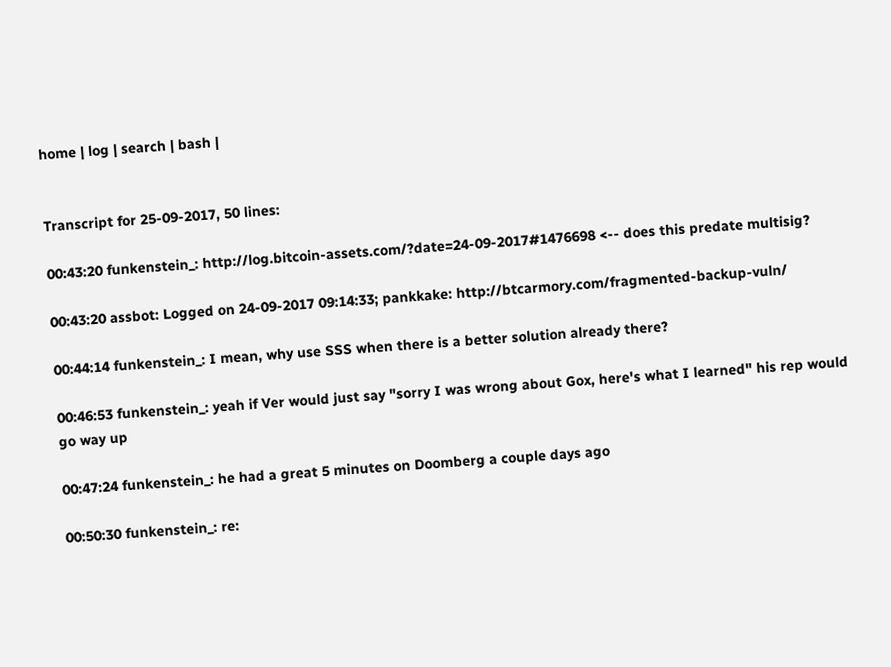home | log | search | bash |


Transcript for 25-09-2017, 50 lines:

00:43:20 funkenstein_: http://log.bitcoin-assets.com/?date=24-09-2017#1476698 <-- does this predate multisig?

00:43:20 assbot: Logged on 24-09-2017 09:14:33; pankkake: http://btcarmory.com/fragmented-backup-vuln/

00:44:14 funkenstein_: I mean, why use SSS when there is a better solution already there?

00:46:53 funkenstein_: yeah if Ver would just say "sorry I was wrong about Gox, here's what I learned" his rep would go way up

00:47:24 funkenstein_: he had a great 5 minutes on Doomberg a couple days ago

00:50:30 funkenstein_: re: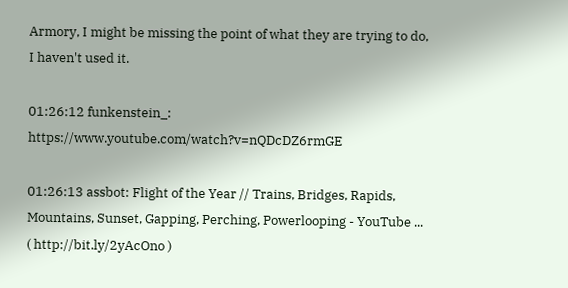Armory, I might be missing the point of what they are trying to do, I haven't used it.

01:26:12 funkenstein_: https://www.youtube.com/watch?v=nQDcDZ6rmGE

01:26:13 assbot: Flight of the Year // Trains, Bridges, Rapids, Mountains, Sunset, Gapping, Perching, Powerlooping - YouTube ... ( http://bit.ly/2yAcOno )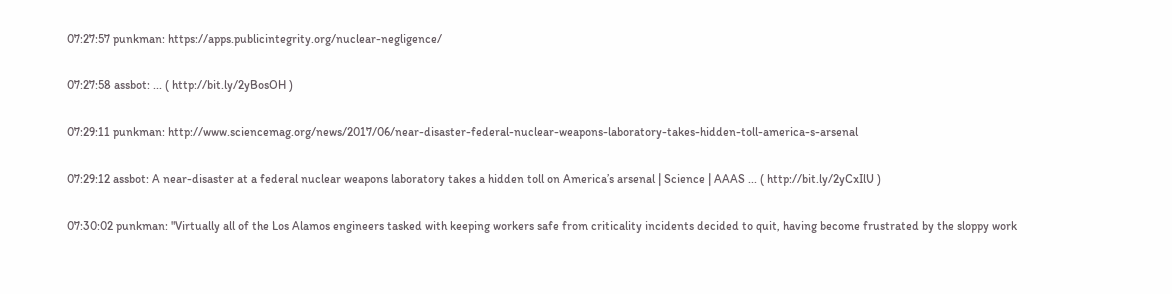07:27:57 punkman: https://apps.publicintegrity.org/nuclear-negligence/

07:27:58 assbot: ... ( http://bit.ly/2yBosOH )

07:29:11 punkman: http://www.sciencemag.org/news/2017/06/near-disaster-federal-nuclear-weapons-laboratory-takes-hidden-toll-america-s-arsenal

07:29:12 assbot: A near-disaster at a federal nuclear weapons laboratory takes a hidden toll on America’s arsenal | Science | AAAS ... ( http://bit.ly/2yCxIlU )

07:30:02 punkman: "Virtually all of the Los Alamos engineers tasked with keeping workers safe from criticality incidents decided to quit, having become frustrated by the sloppy work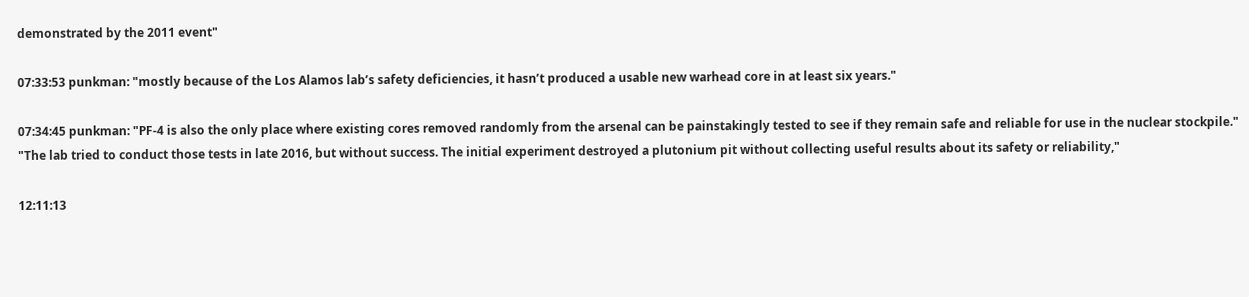demonstrated by the 2011 event"

07:33:53 punkman: "mostly because of the Los Alamos lab’s safety deficiencies, it hasn’t produced a usable new warhead core in at least six years."

07:34:45 punkman: "PF-4 is also the only place where existing cores removed randomly from the arsenal can be painstakingly tested to see if they remain safe and reliable for use in the nuclear stockpile." "The lab tried to conduct those tests in late 2016, but without success. The initial experiment destroyed a plutonium pit without collecting useful results about its safety or reliability,"

12:11:13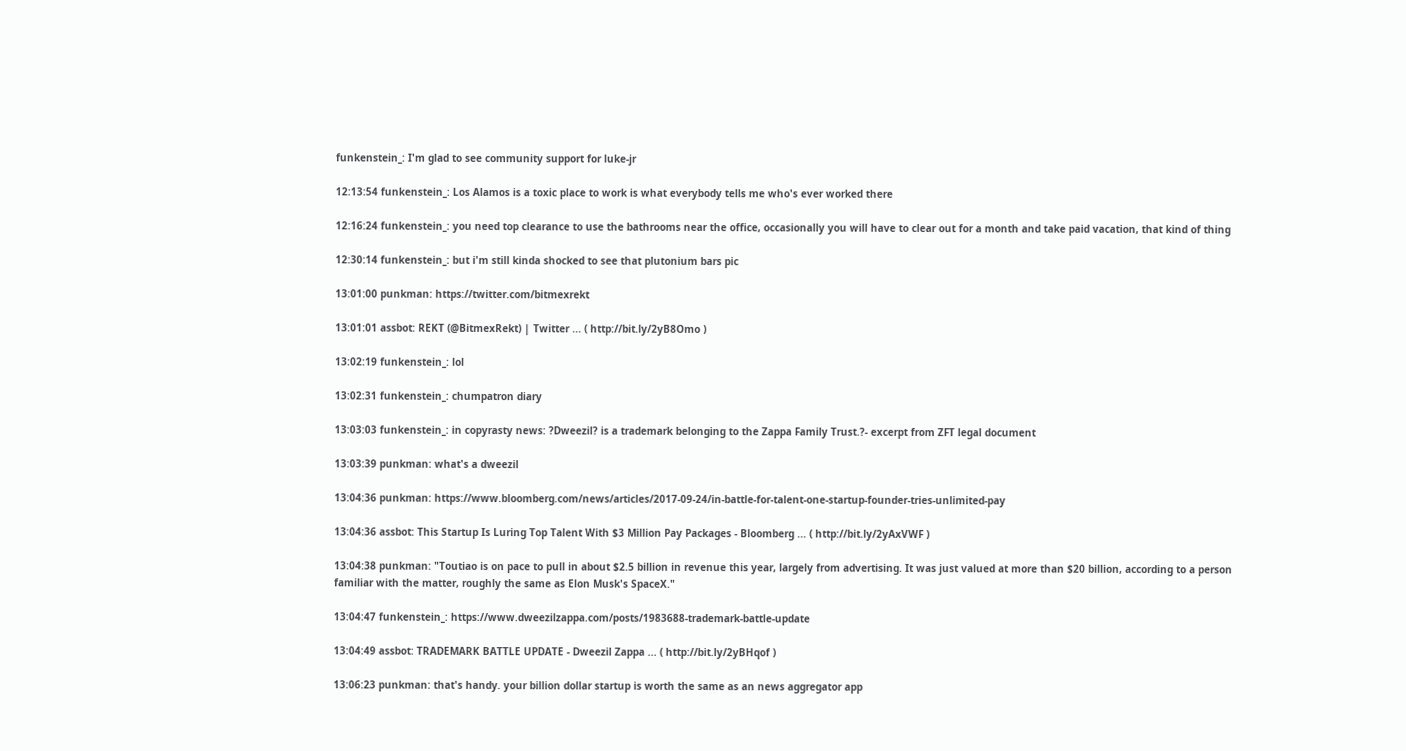funkenstein_: I'm glad to see community support for luke-jr

12:13:54 funkenstein_: Los Alamos is a toxic place to work is what everybody tells me who's ever worked there

12:16:24 funkenstein_: you need top clearance to use the bathrooms near the office, occasionally you will have to clear out for a month and take paid vacation, that kind of thing

12:30:14 funkenstein_: but i'm still kinda shocked to see that plutonium bars pic

13:01:00 punkman: https://twitter.com/bitmexrekt

13:01:01 assbot: REKT (@BitmexRekt) | Twitter ... ( http://bit.ly/2yB8Omo )

13:02:19 funkenstein_: lol

13:02:31 funkenstein_: chumpatron diary

13:03:03 funkenstein_: in copyrasty news: ?Dweezil? is a trademark belonging to the Zappa Family Trust.?- excerpt from ZFT legal document

13:03:39 punkman: what's a dweezil

13:04:36 punkman: https://www.bloomberg.com/news/articles/2017-09-24/in-battle-for-talent-one-startup-founder-tries-unlimited-pay

13:04:36 assbot: This Startup Is Luring Top Talent With $3 Million Pay Packages - Bloomberg ... ( http://bit.ly/2yAxVWF )

13:04:38 punkman: "Toutiao is on pace to pull in about $2.5 billion in revenue this year, largely from advertising. It was just valued at more than $20 billion, according to a person familiar with the matter, roughly the same as Elon Musk's SpaceX."

13:04:47 funkenstein_: https://www.dweezilzappa.com/posts/1983688-trademark-battle-update

13:04:49 assbot: TRADEMARK BATTLE UPDATE - Dweezil Zappa ... ( http://bit.ly/2yBHqof )

13:06:23 punkman: that's handy. your billion dollar startup is worth the same as an news aggregator app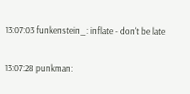13:07:03 funkenstein_: inflate - don't be late

13:07:28 punkman: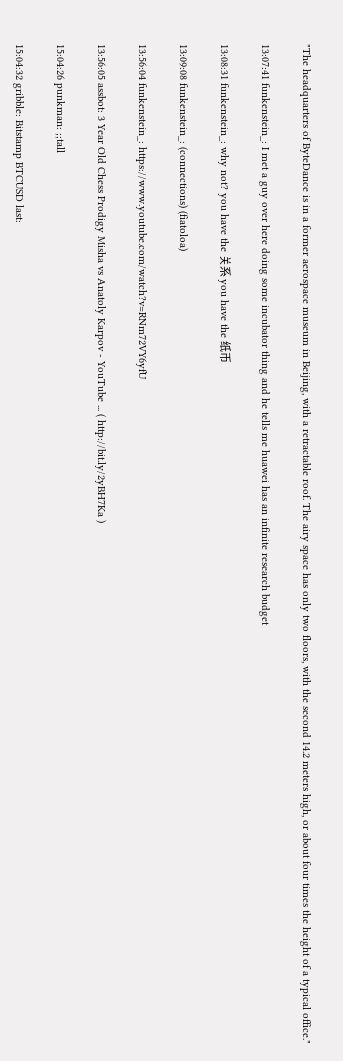"The headquarters of ByteDance is in a former aerospace museum in Beijing, with a retractable roof. The airy space has only two floors, with the second 14.2 meters high, or about four times the height of a typical office."

13:07:41 funkenstein_: I met a guy over here doing some incubator thing and he tells me huawei has an infinite research budget

13:08:31 funkenstein_: why not? you have the 关系 you have the 纸币

13:09:08 funkenstein_: (connections) (fiatoloa)

13:56:04 funkenstein_: https://www.youtube.com/watch?v=RNm72VY6yfU

13:56:05 assbot: 3 Year Old Chess Prodigy Misha vs Anatoly Karpov - YouTube ... ( http://bit.ly/2yBH7Ka )

15:04:26 punkman: ;;tall

15:04:32 gribble: Bitstamp BTCUSD last: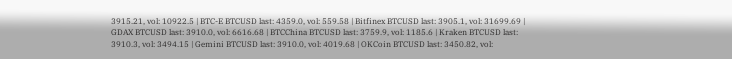3915.21, vol: 10922.5 | BTC-E BTCUSD last: 4359.0, vol: 559.58 | Bitfinex BTCUSD last: 3905.1, vol: 31699.69 | GDAX BTCUSD last: 3910.0, vol: 6616.68 | BTCChina BTCUSD last: 3759.9, vol: 1185.6 | Kraken BTCUSD last: 3910.3, vol: 3494.15 | Gemini BTCUSD last: 3910.0, vol: 4019.68 | OKCoin BTCUSD last: 3450.82, vol: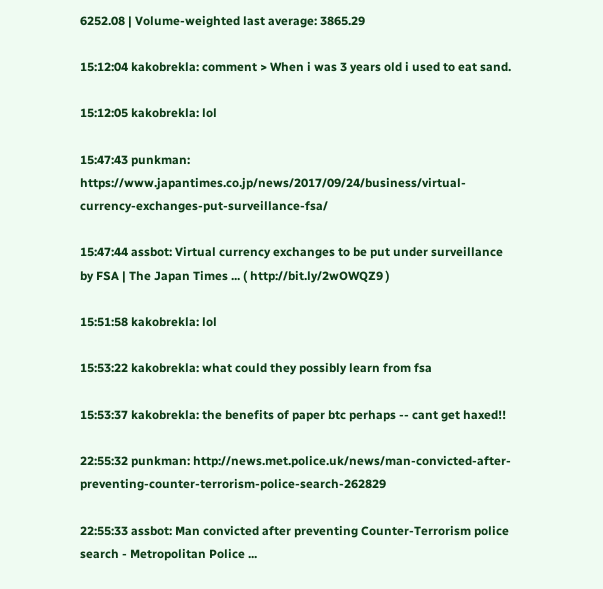6252.08 | Volume-weighted last average: 3865.29

15:12:04 kakobrekla: comment > When i was 3 years old i used to eat sand.

15:12:05 kakobrekla: lol

15:47:43 punkman: https://www.japantimes.co.jp/news/2017/09/24/business/virtual-currency-exchanges-put-surveillance-fsa/

15:47:44 assbot: Virtual currency exchanges to be put under surveillance by FSA | The Japan Times ... ( http://bit.ly/2wOWQZ9 )

15:51:58 kakobrekla: lol

15:53:22 kakobrekla: what could they possibly learn from fsa

15:53:37 kakobrekla: the benefits of paper btc perhaps -- cant get haxed!!

22:55:32 punkman: http://news.met.police.uk/news/man-convicted-after-preventing-counter-terrorism-police-search-262829

22:55:33 assbot: Man convicted after preventing Counter-Terrorism police search - Metropolitan Police ...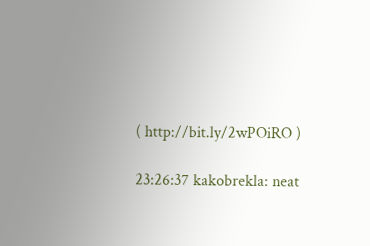( http://bit.ly/2wPOiRO )

23:26:37 kakobrekla: neat